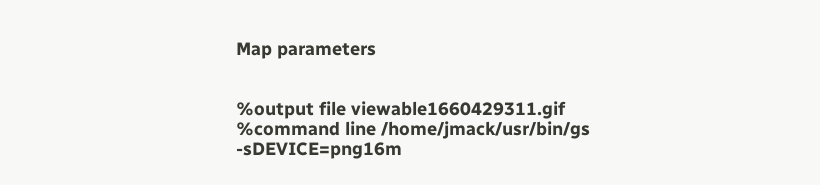Map parameters


%output file viewable1660429311.gif
%command line /home/jmack/usr/bin/gs -sDEVICE=png16m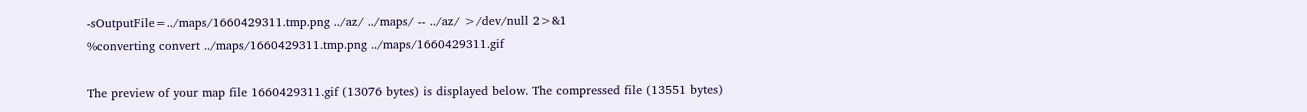-sOutputFile=../maps/1660429311.tmp.png ../az/ ../maps/ -- ../az/ >/dev/null 2>&1
%converting convert ../maps/1660429311.tmp.png ../maps/1660429311.gif

The preview of your map file 1660429311.gif (13076 bytes) is displayed below. The compressed file (13551 bytes)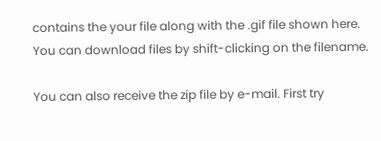contains the your file along with the .gif file shown here. You can download files by shift-clicking on the filename.

You can also receive the zip file by e-mail. First try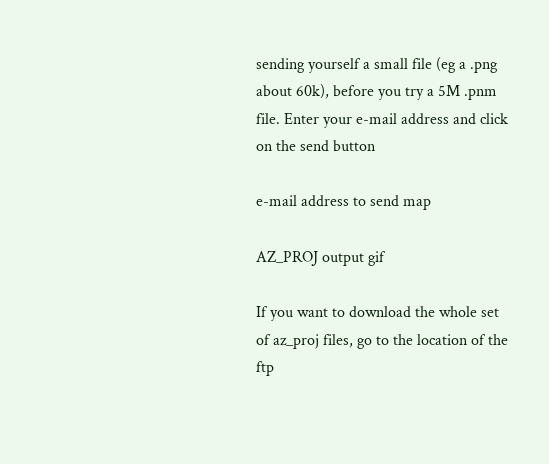sending yourself a small file (eg a .png about 60k), before you try a 5M .pnm file. Enter your e-mail address and click on the send button

e-mail address to send map

AZ_PROJ output gif

If you want to download the whole set of az_proj files, go to the location of the ftp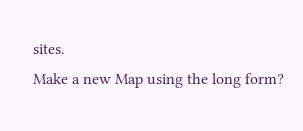sites.
Make a new Map using the long form?